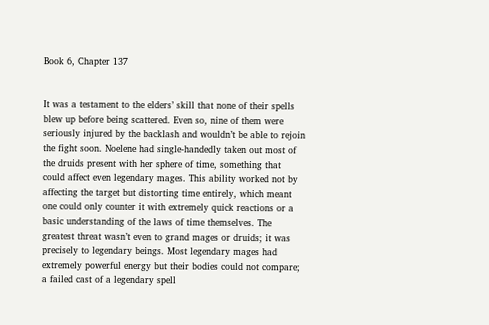Book 6, Chapter 137


It was a testament to the elders’ skill that none of their spells blew up before being scattered. Even so, nine of them were seriously injured by the backlash and wouldn’t be able to rejoin the fight soon. Noelene had single-handedly taken out most of the druids present with her sphere of time, something that could affect even legendary mages. This ability worked not by affecting the target but distorting time entirely, which meant one could only counter it with extremely quick reactions or a basic understanding of the laws of time themselves. The greatest threat wasn’t even to grand mages or druids; it was precisely to legendary beings. Most legendary mages had extremely powerful energy but their bodies could not compare; a failed cast of a legendary spell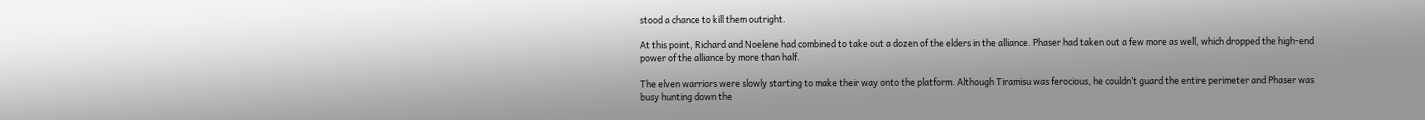stood a chance to kill them outright.

At this point, Richard and Noelene had combined to take out a dozen of the elders in the alliance. Phaser had taken out a few more as well, which dropped the high-end power of the alliance by more than half.

The elven warriors were slowly starting to make their way onto the platform. Although Tiramisu was ferocious, he couldn’t guard the entire perimeter and Phaser was busy hunting down the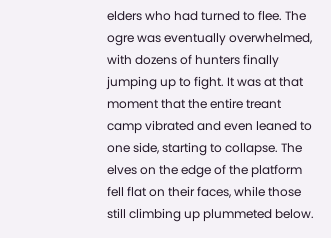elders who had turned to flee. The ogre was eventually overwhelmed, with dozens of hunters finally jumping up to fight. It was at that moment that the entire treant camp vibrated and even leaned to one side, starting to collapse. The elves on the edge of the platform fell flat on their faces, while those still climbing up plummeted below.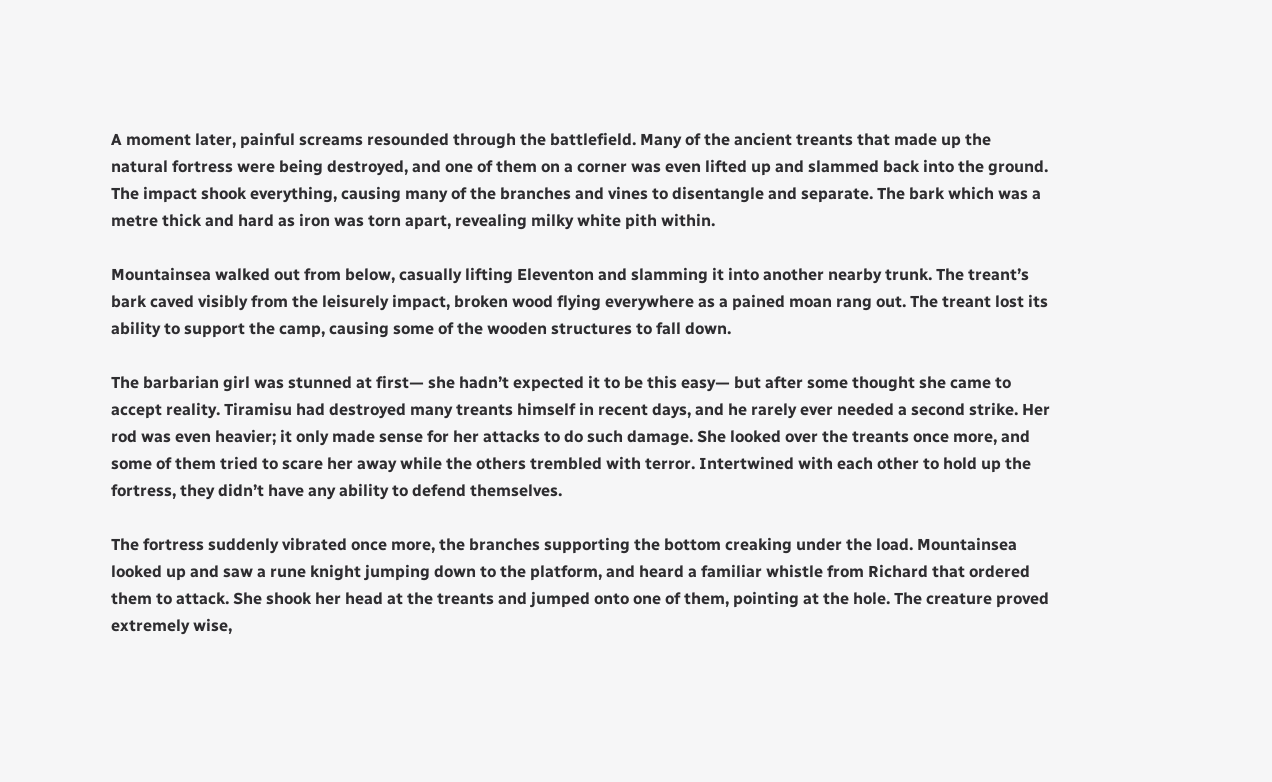A moment later, painful screams resounded through the battlefield. Many of the ancient treants that made up the natural fortress were being destroyed, and one of them on a corner was even lifted up and slammed back into the ground. The impact shook everything, causing many of the branches and vines to disentangle and separate. The bark which was a metre thick and hard as iron was torn apart, revealing milky white pith within.

Mountainsea walked out from below, casually lifting Eleventon and slamming it into another nearby trunk. The treant’s bark caved visibly from the leisurely impact, broken wood flying everywhere as a pained moan rang out. The treant lost its ability to support the camp, causing some of the wooden structures to fall down.

The barbarian girl was stunned at first— she hadn’t expected it to be this easy— but after some thought she came to accept reality. Tiramisu had destroyed many treants himself in recent days, and he rarely ever needed a second strike. Her rod was even heavier; it only made sense for her attacks to do such damage. She looked over the treants once more, and some of them tried to scare her away while the others trembled with terror. Intertwined with each other to hold up the fortress, they didn’t have any ability to defend themselves.

The fortress suddenly vibrated once more, the branches supporting the bottom creaking under the load. Mountainsea looked up and saw a rune knight jumping down to the platform, and heard a familiar whistle from Richard that ordered them to attack. She shook her head at the treants and jumped onto one of them, pointing at the hole. The creature proved extremely wise,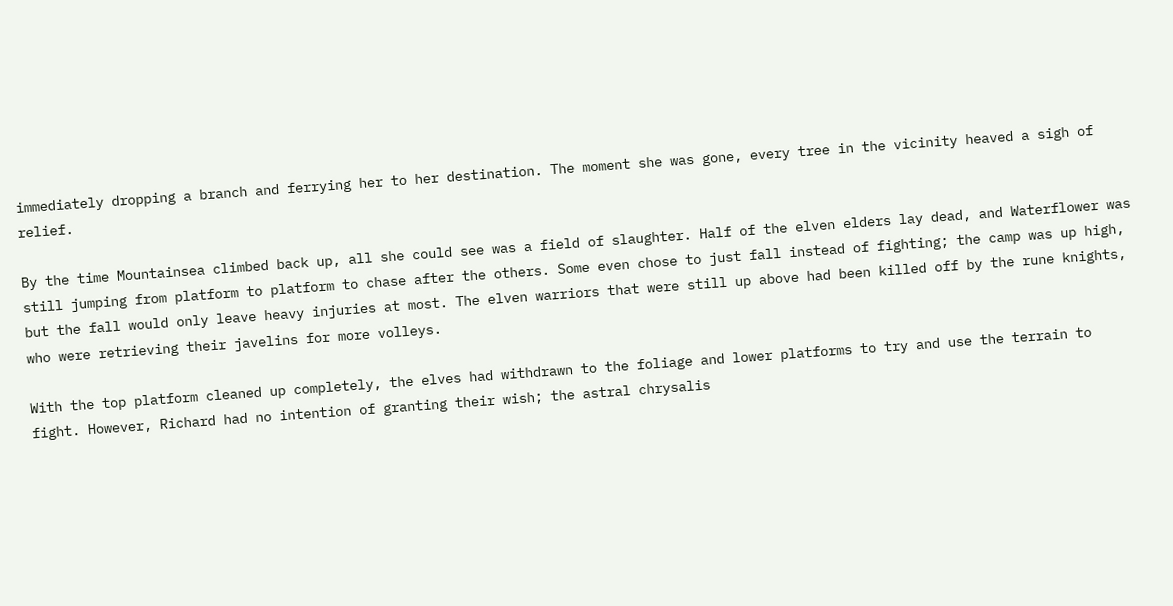immediately dropping a branch and ferrying her to her destination. The moment she was gone, every tree in the vicinity heaved a sigh of relief.

By the time Mountainsea climbed back up, all she could see was a field of slaughter. Half of the elven elders lay dead, and Waterflower was still jumping from platform to platform to chase after the others. Some even chose to just fall instead of fighting; the camp was up high, but the fall would only leave heavy injuries at most. The elven warriors that were still up above had been killed off by the rune knights, who were retrieving their javelins for more volleys.

With the top platform cleaned up completely, the elves had withdrawn to the foliage and lower platforms to try and use the terrain to fight. However, Richard had no intention of granting their wish; the astral chrysalis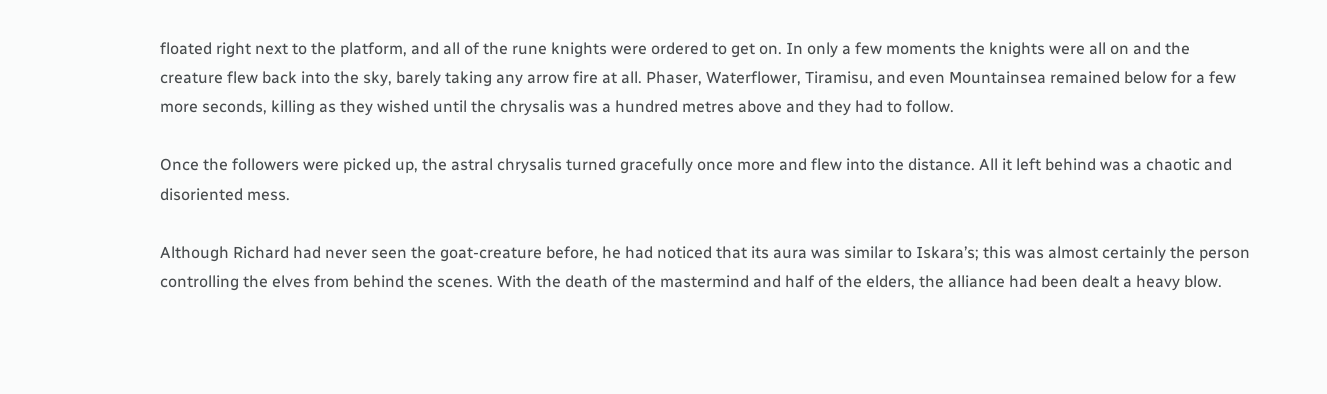floated right next to the platform, and all of the rune knights were ordered to get on. In only a few moments the knights were all on and the creature flew back into the sky, barely taking any arrow fire at all. Phaser, Waterflower, Tiramisu, and even Mountainsea remained below for a few more seconds, killing as they wished until the chrysalis was a hundred metres above and they had to follow.

Once the followers were picked up, the astral chrysalis turned gracefully once more and flew into the distance. All it left behind was a chaotic and disoriented mess.

Although Richard had never seen the goat-creature before, he had noticed that its aura was similar to Iskara’s; this was almost certainly the person controlling the elves from behind the scenes. With the death of the mastermind and half of the elders, the alliance had been dealt a heavy blow.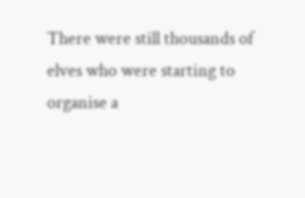There were still thousands of elves who were starting to organise a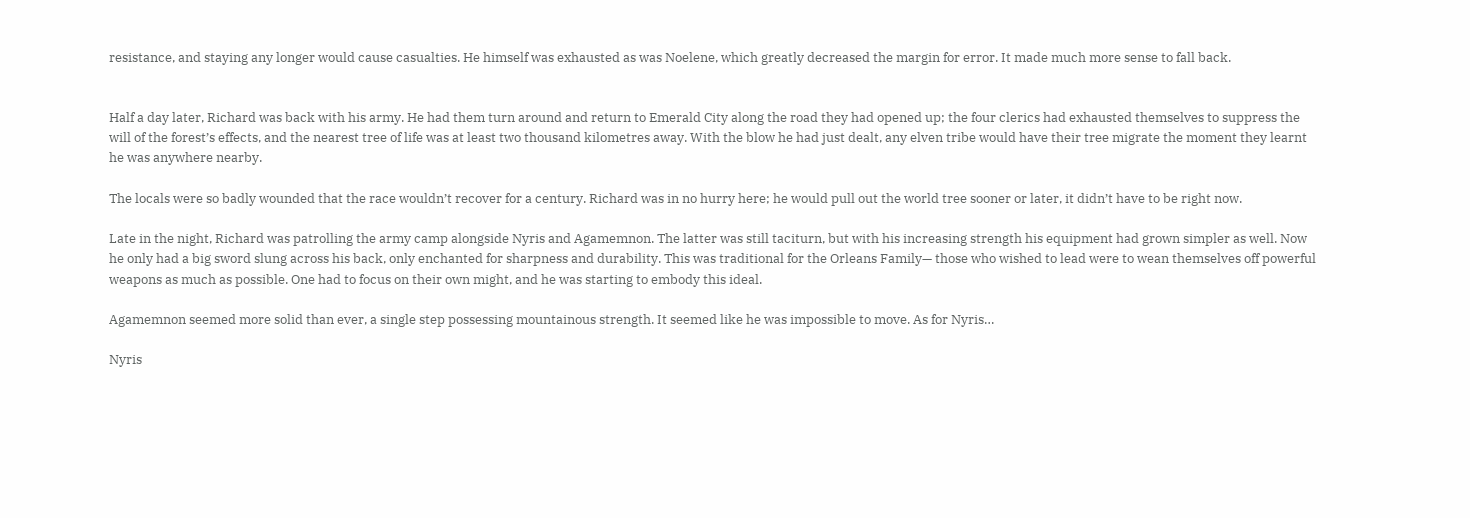resistance, and staying any longer would cause casualties. He himself was exhausted as was Noelene, which greatly decreased the margin for error. It made much more sense to fall back.


Half a day later, Richard was back with his army. He had them turn around and return to Emerald City along the road they had opened up; the four clerics had exhausted themselves to suppress the will of the forest’s effects, and the nearest tree of life was at least two thousand kilometres away. With the blow he had just dealt, any elven tribe would have their tree migrate the moment they learnt he was anywhere nearby.

The locals were so badly wounded that the race wouldn’t recover for a century. Richard was in no hurry here; he would pull out the world tree sooner or later, it didn’t have to be right now.

Late in the night, Richard was patrolling the army camp alongside Nyris and Agamemnon. The latter was still taciturn, but with his increasing strength his equipment had grown simpler as well. Now he only had a big sword slung across his back, only enchanted for sharpness and durability. This was traditional for the Orleans Family— those who wished to lead were to wean themselves off powerful weapons as much as possible. One had to focus on their own might, and he was starting to embody this ideal.

Agamemnon seemed more solid than ever, a single step possessing mountainous strength. It seemed like he was impossible to move. As for Nyris…

Nyris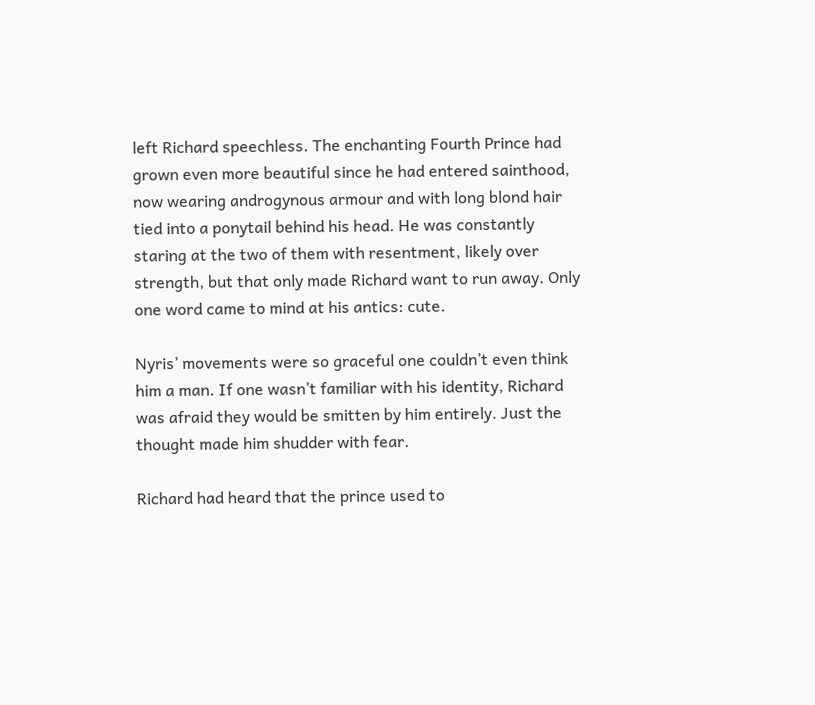left Richard speechless. The enchanting Fourth Prince had grown even more beautiful since he had entered sainthood, now wearing androgynous armour and with long blond hair tied into a ponytail behind his head. He was constantly staring at the two of them with resentment, likely over strength, but that only made Richard want to run away. Only one word came to mind at his antics: cute.

Nyris’ movements were so graceful one couldn’t even think him a man. If one wasn’t familiar with his identity, Richard was afraid they would be smitten by him entirely. Just the thought made him shudder with fear.

Richard had heard that the prince used to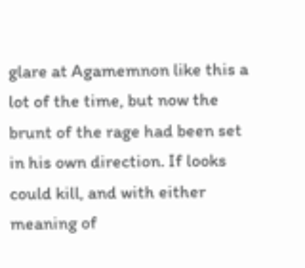glare at Agamemnon like this a lot of the time, but now the brunt of the rage had been set in his own direction. If looks could kill, and with either meaning of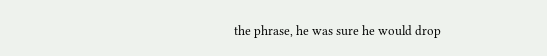the phrase, he was sure he would drop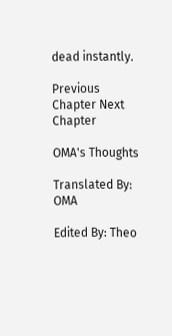dead instantly.

Previous Chapter Next Chapter

OMA's Thoughts

Translated By: OMA

Edited By: Theo